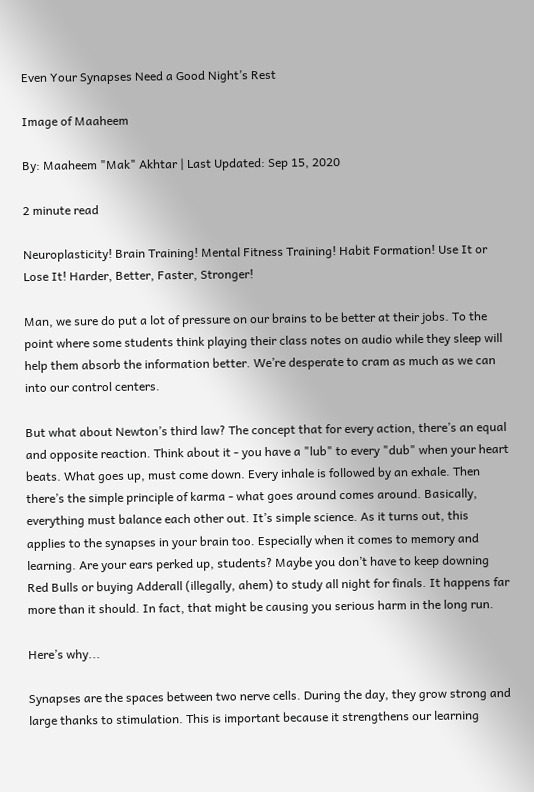Even Your Synapses Need a Good Night’s Rest

Image of Maaheem

By: Maaheem "Mak" Akhtar | Last Updated: Sep 15, 2020

2 minute read

Neuroplasticity! Brain Training! Mental Fitness Training! Habit Formation! Use It or Lose It! Harder, Better, Faster, Stronger!

Man, we sure do put a lot of pressure on our brains to be better at their jobs. To the point where some students think playing their class notes on audio while they sleep will help them absorb the information better. We’re desperate to cram as much as we can into our control centers.

But what about Newton’s third law? The concept that for every action, there’s an equal and opposite reaction. Think about it - you have a "lub" to every "dub" when your heart beats. What goes up, must come down. Every inhale is followed by an exhale. Then there’s the simple principle of karma - what goes around comes around. Basically, everything must balance each other out. It’s simple science. As it turns out, this applies to the synapses in your brain too. Especially when it comes to memory and learning. Are your ears perked up, students? Maybe you don’t have to keep downing Red Bulls or buying Adderall (illegally, ahem) to study all night for finals. It happens far more than it should. In fact, that might be causing you serious harm in the long run.

Here’s why...

Synapses are the spaces between two nerve cells. During the day, they grow strong and large thanks to stimulation. This is important because it strengthens our learning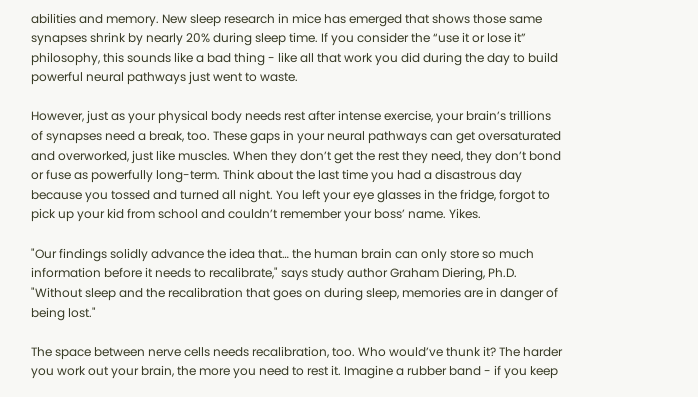abilities and memory. New sleep research in mice has emerged that shows those same synapses shrink by nearly 20% during sleep time. If you consider the “use it or lose it” philosophy, this sounds like a bad thing - like all that work you did during the day to build powerful neural pathways just went to waste.

However, just as your physical body needs rest after intense exercise, your brain’s trillions of synapses need a break, too. These gaps in your neural pathways can get oversaturated and overworked, just like muscles. When they don’t get the rest they need, they don’t bond or fuse as powerfully long-term. Think about the last time you had a disastrous day because you tossed and turned all night. You left your eye glasses in the fridge, forgot to pick up your kid from school and couldn’t remember your boss’ name. Yikes.

"Our findings solidly advance the idea that… the human brain can only store so much information before it needs to recalibrate," says study author Graham Diering, Ph.D. "Without sleep and the recalibration that goes on during sleep, memories are in danger of being lost."

The space between nerve cells needs recalibration, too. Who would’ve thunk it? The harder you work out your brain, the more you need to rest it. Imagine a rubber band - if you keep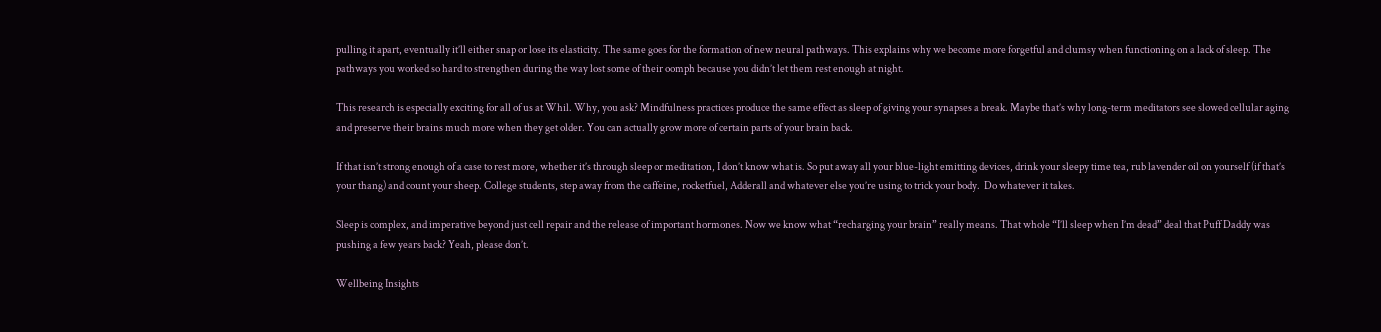pulling it apart, eventually it’ll either snap or lose its elasticity. The same goes for the formation of new neural pathways. This explains why we become more forgetful and clumsy when functioning on a lack of sleep. The pathways you worked so hard to strengthen during the way lost some of their oomph because you didn’t let them rest enough at night.

This research is especially exciting for all of us at Whil. Why, you ask? Mindfulness practices produce the same effect as sleep of giving your synapses a break. Maybe that’s why long-term meditators see slowed cellular aging and preserve their brains much more when they get older. You can actually grow more of certain parts of your brain back.

If that isn’t strong enough of a case to rest more, whether it’s through sleep or meditation, I don’t know what is. So put away all your blue-light emitting devices, drink your sleepy time tea, rub lavender oil on yourself (if that’s your thang) and count your sheep. College students, step away from the caffeine, rocketfuel, Adderall and whatever else you’re using to trick your body.  Do whatever it takes.

Sleep is complex, and imperative beyond just cell repair and the release of important hormones. Now we know what “recharging your brain” really means. That whole “I’ll sleep when I’m dead” deal that Puff Daddy was pushing a few years back? Yeah, please don’t.

Wellbeing Insights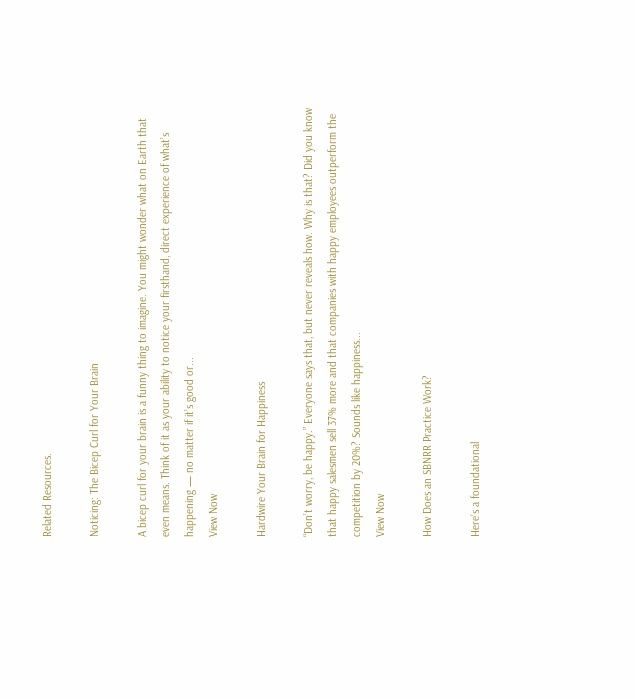Related Resources.

Noticing: The Bicep Curl for Your Brain

A bicep curl for your brain is a funny thing to imagine. You might wonder what on Earth that even means. Think of it as your ability to notice your firsthand, direct experience of what’s happening — no matter if it’s good or...
View Now

Hardwire Your Brain for Happiness

“Don’t worry, be happy.” Everyone says that, but never reveals how. Why is that? Did you know that happy salesmen sell 37% more and that companies with happy employees outperform the competition by 20%? Sounds like happiness...
View Now

How Does an SBNRR Practice Work?

Here’s a foundational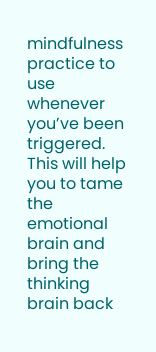mindfulness practice to use whenever you’ve been triggered. This will help you to tame the emotional brain and bring the thinking brain back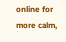online for more calm,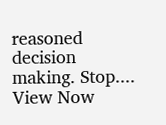reasoned decision making. Stop....
View Now